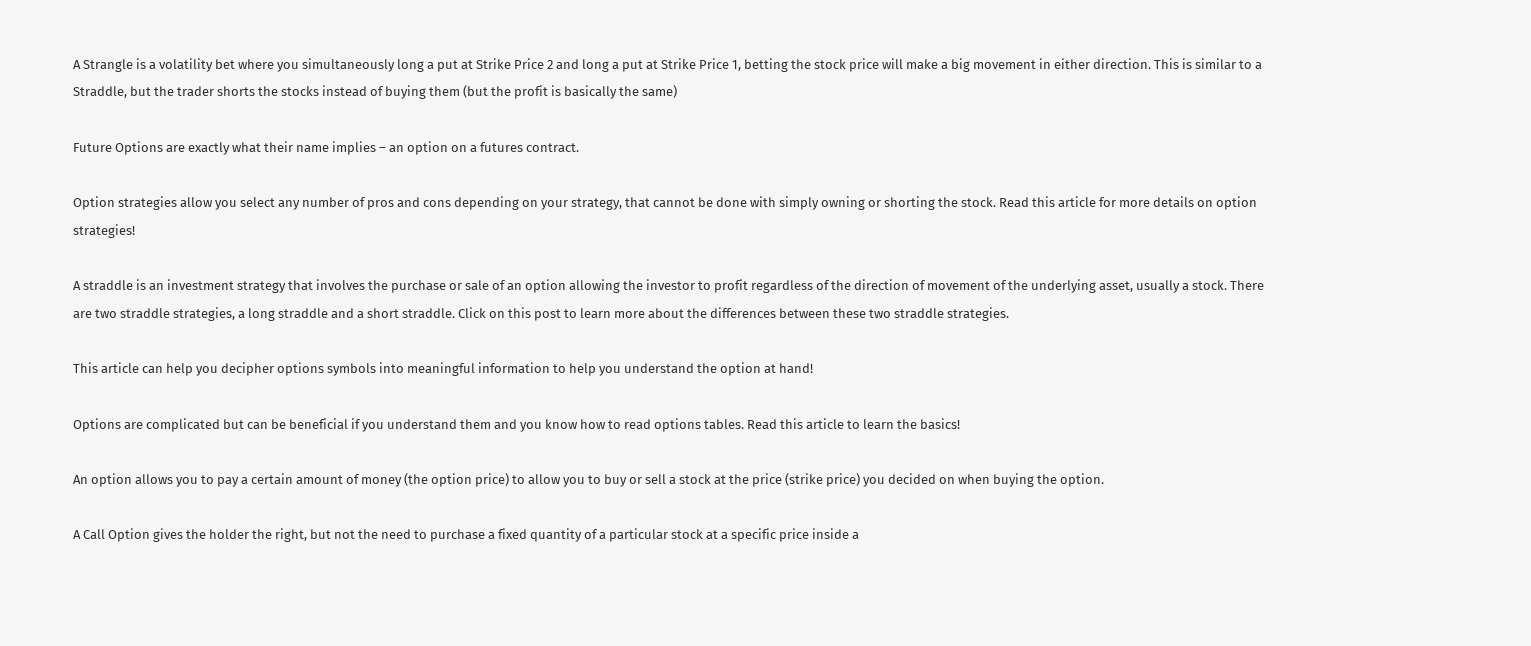A Strangle is a volatility bet where you simultaneously long a put at Strike Price 2 and long a put at Strike Price 1, betting the stock price will make a big movement in either direction. This is similar to a Straddle, but the trader shorts the stocks instead of buying them (but the profit is basically the same)

Future Options are exactly what their name implies – an option on a futures contract.

Option strategies allow you select any number of pros and cons depending on your strategy, that cannot be done with simply owning or shorting the stock. Read this article for more details on option strategies!

A straddle is an investment strategy that involves the purchase or sale of an option allowing the investor to profit regardless of the direction of movement of the underlying asset, usually a stock. There are two straddle strategies, a long straddle and a short straddle. Click on this post to learn more about the differences between these two straddle strategies.

This article can help you decipher options symbols into meaningful information to help you understand the option at hand!

Options are complicated but can be beneficial if you understand them and you know how to read options tables. Read this article to learn the basics!

An option allows you to pay a certain amount of money (the option price) to allow you to buy or sell a stock at the price (strike price) you decided on when buying the option.

A Call Option gives the holder the right, but not the need to purchase a fixed quantity of a particular stock at a specific price inside a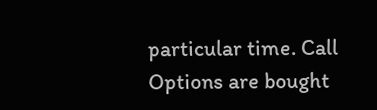particular time. Call Options are bought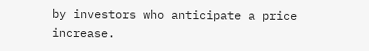by investors who anticipate a price increase.